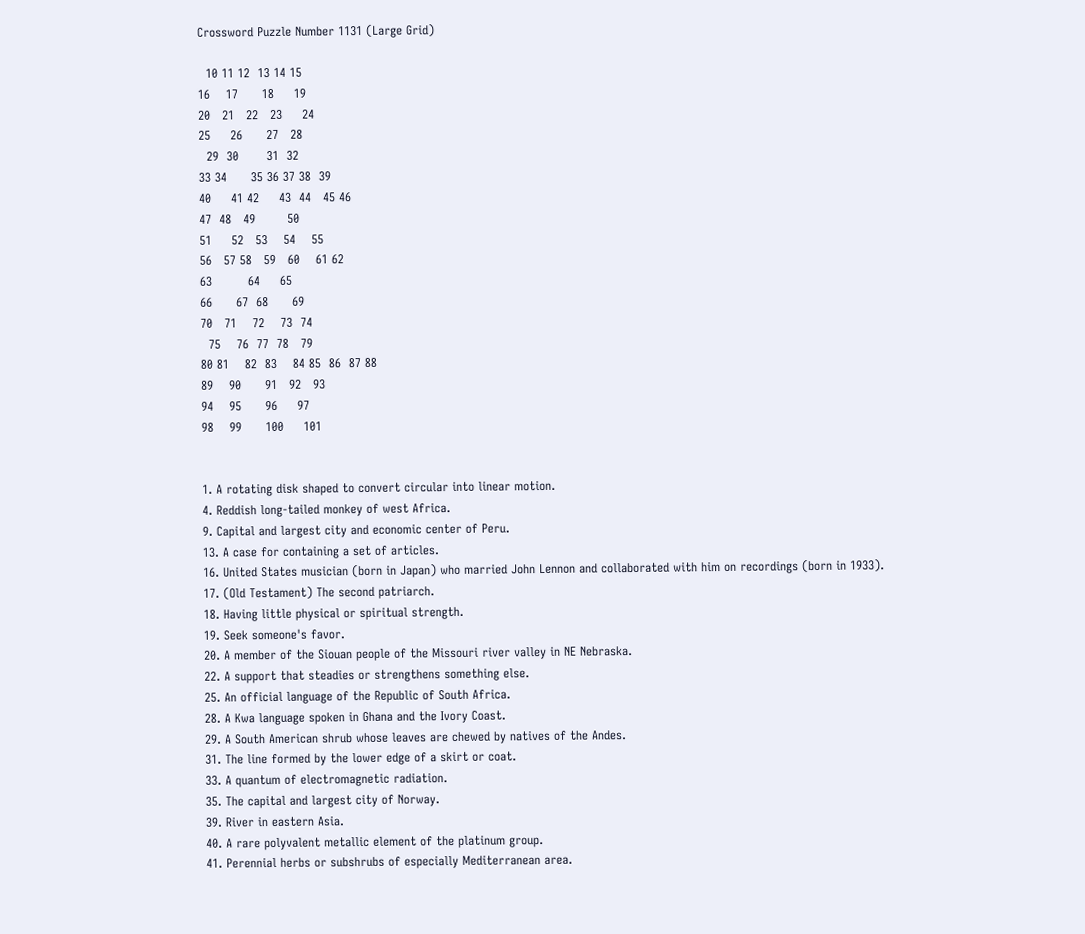Crossword Puzzle Number 1131 (Large Grid)

  10 11 12  13 14 15
16    17      18     19
20   21   22   23     24
25     26      27   28
  29  30       31  32
33 34      35 36 37 38  39
40     41 42     43  44   45 46
47  48   49        50
51     52   53    54    55
56   57 58   59   60    61 62
63         64     65
66      67  68      69
70   71    72    73  74
  75    76  77  78   79
80 81    82  83    84 85  86  87 88
89    90      91   92   93
94    95      96     97
98    99      100     101


1. A rotating disk shaped to convert circular into linear motion.
4. Reddish long-tailed monkey of west Africa.
9. Capital and largest city and economic center of Peru.
13. A case for containing a set of articles.
16. United States musician (born in Japan) who married John Lennon and collaborated with him on recordings (born in 1933).
17. (Old Testament) The second patriarch.
18. Having little physical or spiritual strength.
19. Seek someone's favor.
20. A member of the Siouan people of the Missouri river valley in NE Nebraska.
22. A support that steadies or strengthens something else.
25. An official language of the Republic of South Africa.
28. A Kwa language spoken in Ghana and the Ivory Coast.
29. A South American shrub whose leaves are chewed by natives of the Andes.
31. The line formed by the lower edge of a skirt or coat.
33. A quantum of electromagnetic radiation.
35. The capital and largest city of Norway.
39. River in eastern Asia.
40. A rare polyvalent metallic element of the platinum group.
41. Perennial herbs or subshrubs of especially Mediterranean area.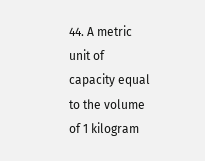44. A metric unit of capacity equal to the volume of 1 kilogram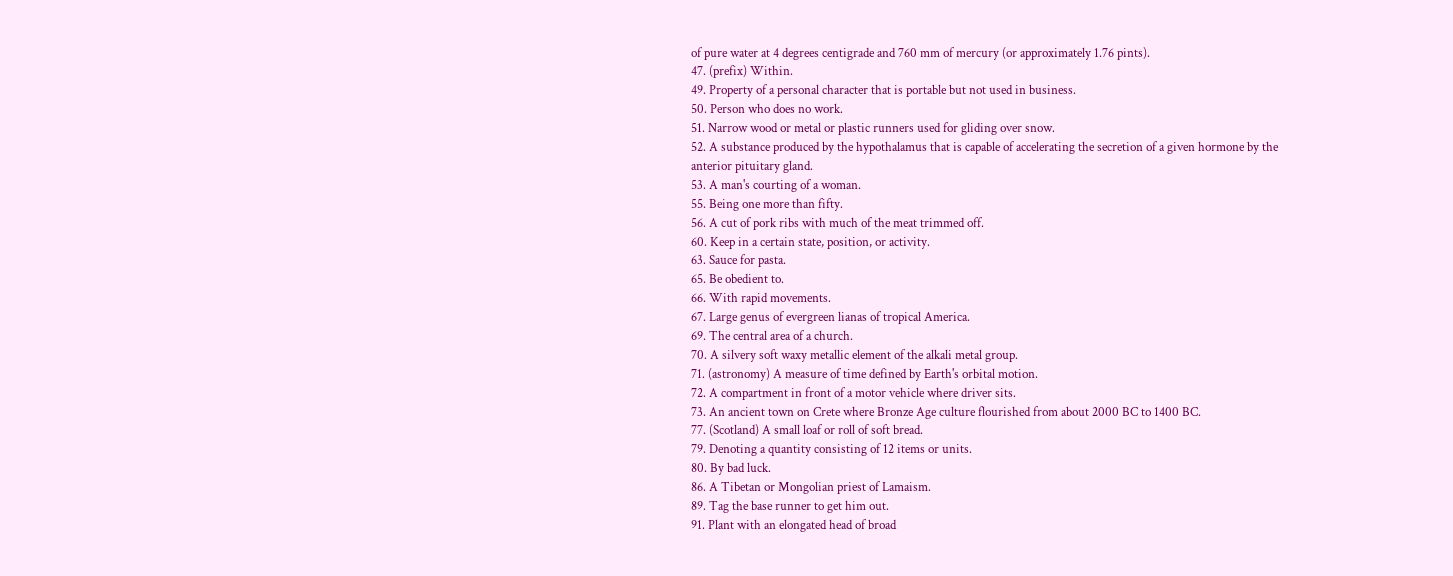of pure water at 4 degrees centigrade and 760 mm of mercury (or approximately 1.76 pints).
47. (prefix) Within.
49. Property of a personal character that is portable but not used in business.
50. Person who does no work.
51. Narrow wood or metal or plastic runners used for gliding over snow.
52. A substance produced by the hypothalamus that is capable of accelerating the secretion of a given hormone by the anterior pituitary gland.
53. A man's courting of a woman.
55. Being one more than fifty.
56. A cut of pork ribs with much of the meat trimmed off.
60. Keep in a certain state, position, or activity.
63. Sauce for pasta.
65. Be obedient to.
66. With rapid movements.
67. Large genus of evergreen lianas of tropical America.
69. The central area of a church.
70. A silvery soft waxy metallic element of the alkali metal group.
71. (astronomy) A measure of time defined by Earth's orbital motion.
72. A compartment in front of a motor vehicle where driver sits.
73. An ancient town on Crete where Bronze Age culture flourished from about 2000 BC to 1400 BC.
77. (Scotland) A small loaf or roll of soft bread.
79. Denoting a quantity consisting of 12 items or units.
80. By bad luck.
86. A Tibetan or Mongolian priest of Lamaism.
89. Tag the base runner to get him out.
91. Plant with an elongated head of broad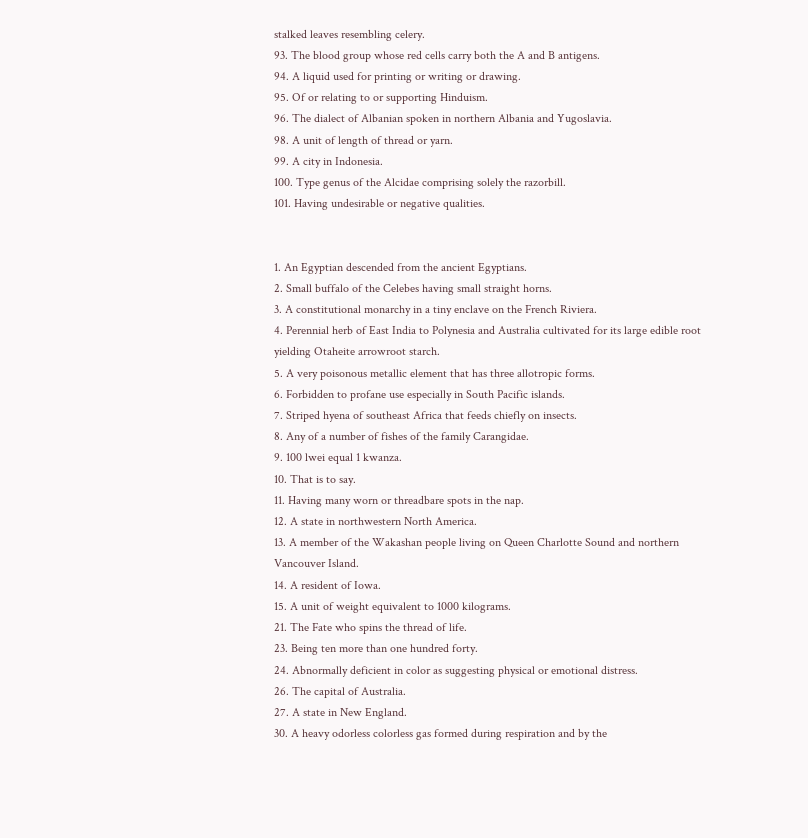stalked leaves resembling celery.
93. The blood group whose red cells carry both the A and B antigens.
94. A liquid used for printing or writing or drawing.
95. Of or relating to or supporting Hinduism.
96. The dialect of Albanian spoken in northern Albania and Yugoslavia.
98. A unit of length of thread or yarn.
99. A city in Indonesia.
100. Type genus of the Alcidae comprising solely the razorbill.
101. Having undesirable or negative qualities.


1. An Egyptian descended from the ancient Egyptians.
2. Small buffalo of the Celebes having small straight horns.
3. A constitutional monarchy in a tiny enclave on the French Riviera.
4. Perennial herb of East India to Polynesia and Australia cultivated for its large edible root yielding Otaheite arrowroot starch.
5. A very poisonous metallic element that has three allotropic forms.
6. Forbidden to profane use especially in South Pacific islands.
7. Striped hyena of southeast Africa that feeds chiefly on insects.
8. Any of a number of fishes of the family Carangidae.
9. 100 lwei equal 1 kwanza.
10. That is to say.
11. Having many worn or threadbare spots in the nap.
12. A state in northwestern North America.
13. A member of the Wakashan people living on Queen Charlotte Sound and northern Vancouver Island.
14. A resident of Iowa.
15. A unit of weight equivalent to 1000 kilograms.
21. The Fate who spins the thread of life.
23. Being ten more than one hundred forty.
24. Abnormally deficient in color as suggesting physical or emotional distress.
26. The capital of Australia.
27. A state in New England.
30. A heavy odorless colorless gas formed during respiration and by the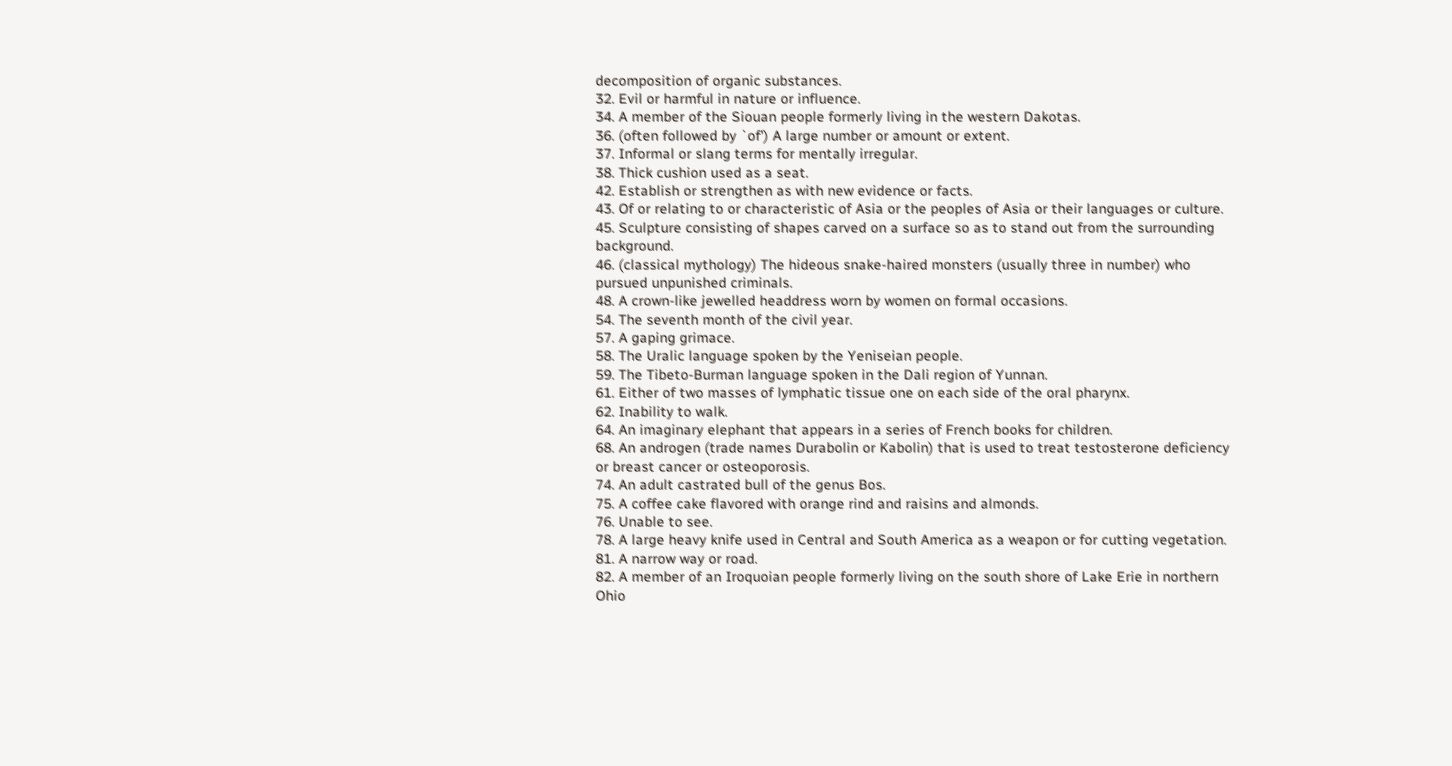decomposition of organic substances.
32. Evil or harmful in nature or influence.
34. A member of the Siouan people formerly living in the western Dakotas.
36. (often followed by `of') A large number or amount or extent.
37. Informal or slang terms for mentally irregular.
38. Thick cushion used as a seat.
42. Establish or strengthen as with new evidence or facts.
43. Of or relating to or characteristic of Asia or the peoples of Asia or their languages or culture.
45. Sculpture consisting of shapes carved on a surface so as to stand out from the surrounding background.
46. (classical mythology) The hideous snake-haired monsters (usually three in number) who pursued unpunished criminals.
48. A crown-like jewelled headdress worn by women on formal occasions.
54. The seventh month of the civil year.
57. A gaping grimace.
58. The Uralic language spoken by the Yeniseian people.
59. The Tibeto-Burman language spoken in the Dali region of Yunnan.
61. Either of two masses of lymphatic tissue one on each side of the oral pharynx.
62. Inability to walk.
64. An imaginary elephant that appears in a series of French books for children.
68. An androgen (trade names Durabolin or Kabolin) that is used to treat testosterone deficiency or breast cancer or osteoporosis.
74. An adult castrated bull of the genus Bos.
75. A coffee cake flavored with orange rind and raisins and almonds.
76. Unable to see.
78. A large heavy knife used in Central and South America as a weapon or for cutting vegetation.
81. A narrow way or road.
82. A member of an Iroquoian people formerly living on the south shore of Lake Erie in northern Ohio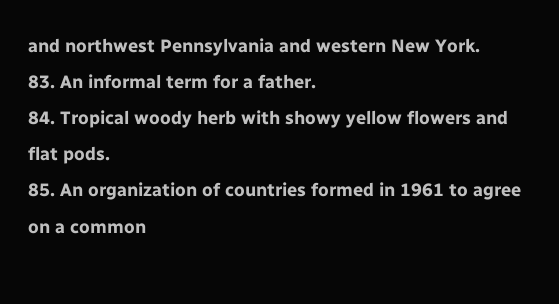and northwest Pennsylvania and western New York.
83. An informal term for a father.
84. Tropical woody herb with showy yellow flowers and flat pods.
85. An organization of countries formed in 1961 to agree on a common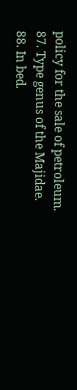policy for the sale of petroleum.
87. Type genus of the Majidae.
88. In bed.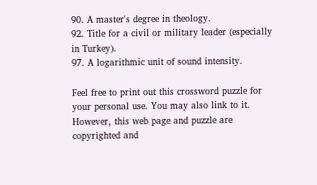90. A master's degree in theology.
92. Title for a civil or military leader (especially in Turkey).
97. A logarithmic unit of sound intensity.

Feel free to print out this crossword puzzle for your personal use. You may also link to it. However, this web page and puzzle are copyrighted and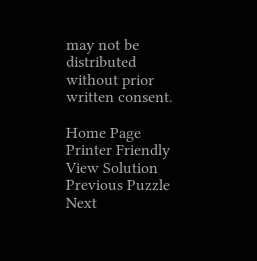may not be distributed without prior written consent.

Home Page
Printer Friendly
View Solution
Previous Puzzle
Next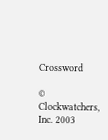Crossword

© Clockwatchers, Inc. 2003